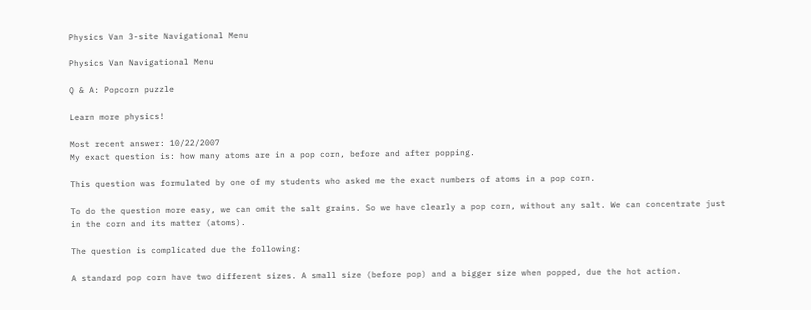Physics Van 3-site Navigational Menu

Physics Van Navigational Menu

Q & A: Popcorn puzzle

Learn more physics!

Most recent answer: 10/22/2007
My exact question is: how many atoms are in a pop corn, before and after popping.

This question was formulated by one of my students who asked me the exact numbers of atoms in a pop corn.

To do the question more easy, we can omit the salt grains. So we have clearly a pop corn, without any salt. We can concentrate just in the corn and its matter (atoms).

The question is complicated due the following:

A standard pop corn have two different sizes. A small size (before pop) and a bigger size when popped, due the hot action.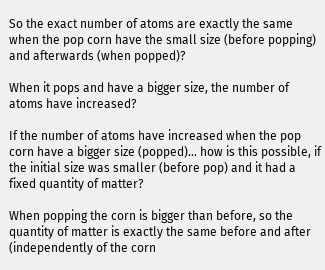So the exact number of atoms are exactly the same when the pop corn have the small size (before popping) and afterwards (when popped)?

When it pops and have a bigger size, the number of atoms have increased?

If the number of atoms have increased when the pop corn have a bigger size (popped)... how is this possible, if the initial size was smaller (before pop) and it had a fixed quantity of matter?

When popping the corn is bigger than before, so the quantity of matter is exactly the same before and after (independently of the corn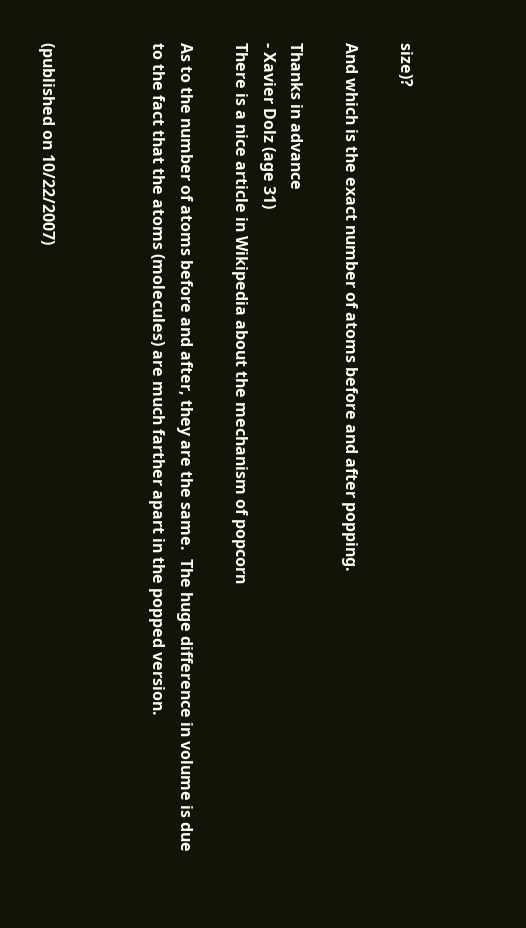size)?

And which is the exact number of atoms before and after popping.

Thanks in advance
- Xavier Dolz (age 31)
There is a nice article in Wikipedia about the mechanism of popcorn

As to the number of atoms before and after, they are the same.  The huge difference in volume is due to the fact that the atoms (molecules) are much farther apart in the popped version.



(published on 10/22/2007)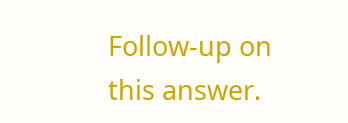Follow-up on this answer.